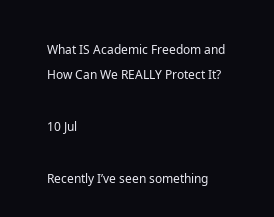What IS Academic Freedom and How Can We REALLY Protect It?

10 Jul

Recently I’ve seen something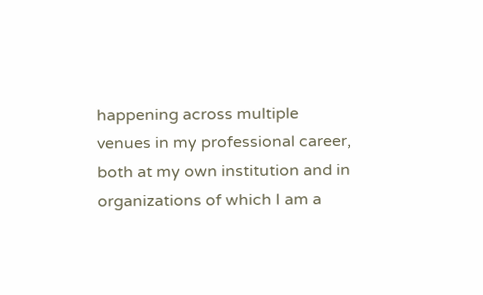happening across multiple venues in my professional career, both at my own institution and in organizations of which I am a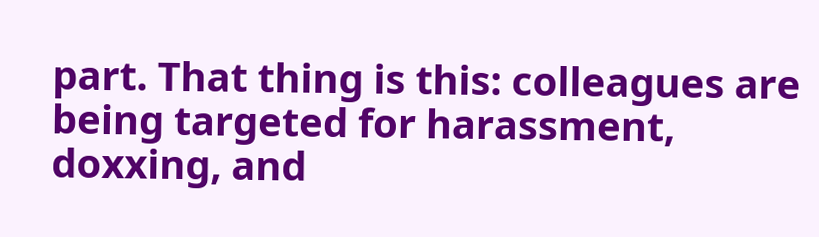part. That thing is this: colleagues are being targeted for harassment, doxxing, and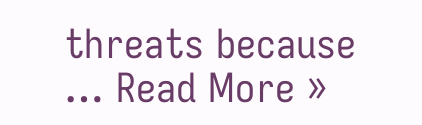threats because … Read More »